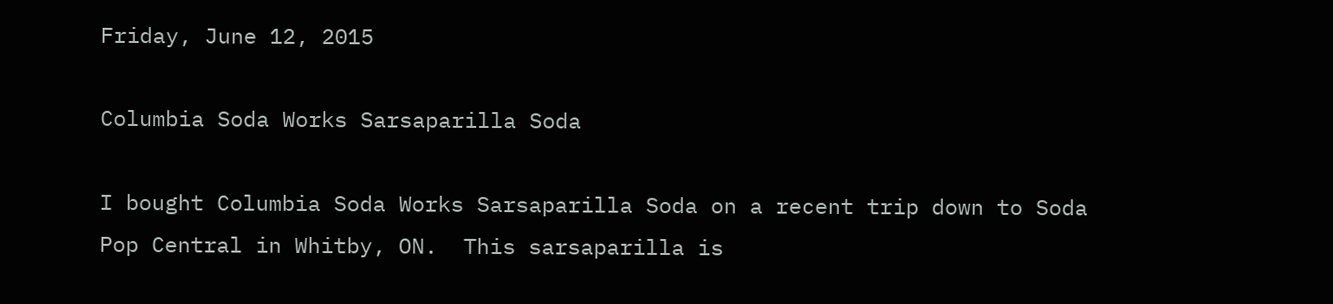Friday, June 12, 2015

Columbia Soda Works Sarsaparilla Soda

I bought Columbia Soda Works Sarsaparilla Soda on a recent trip down to Soda Pop Central in Whitby, ON.  This sarsaparilla is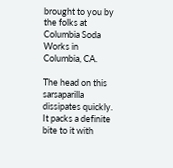brought to you by the folks at Columbia Soda Works in Columbia, CA.

The head on this sarsaparilla dissipates quickly.   It packs a definite bite to it with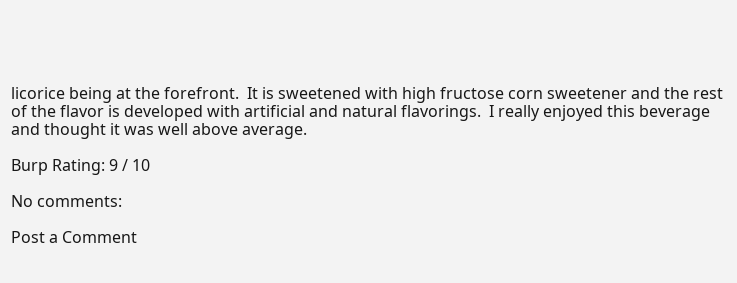licorice being at the forefront.  It is sweetened with high fructose corn sweetener and the rest of the flavor is developed with artificial and natural flavorings.  I really enjoyed this beverage and thought it was well above average.

Burp Rating: 9 / 10

No comments:

Post a Comment